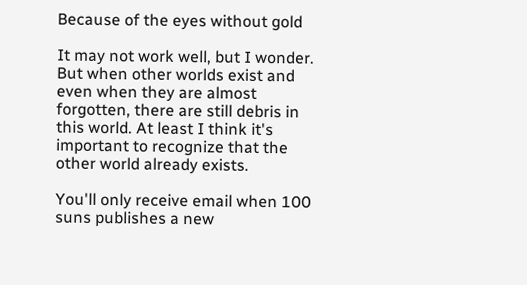Because of the eyes without gold

It may not work well, but I wonder. But when other worlds exist and even when they are almost forgotten, there are still debris in this world. At least I think it's important to recognize that the other world already exists.

You'll only receive email when 100 suns publishes a new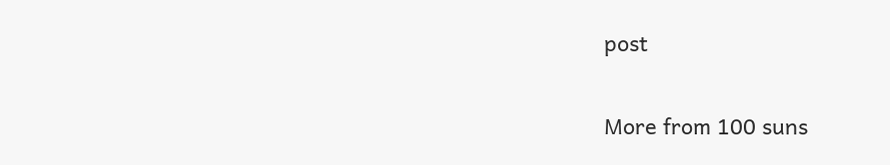post

More from 100 suns